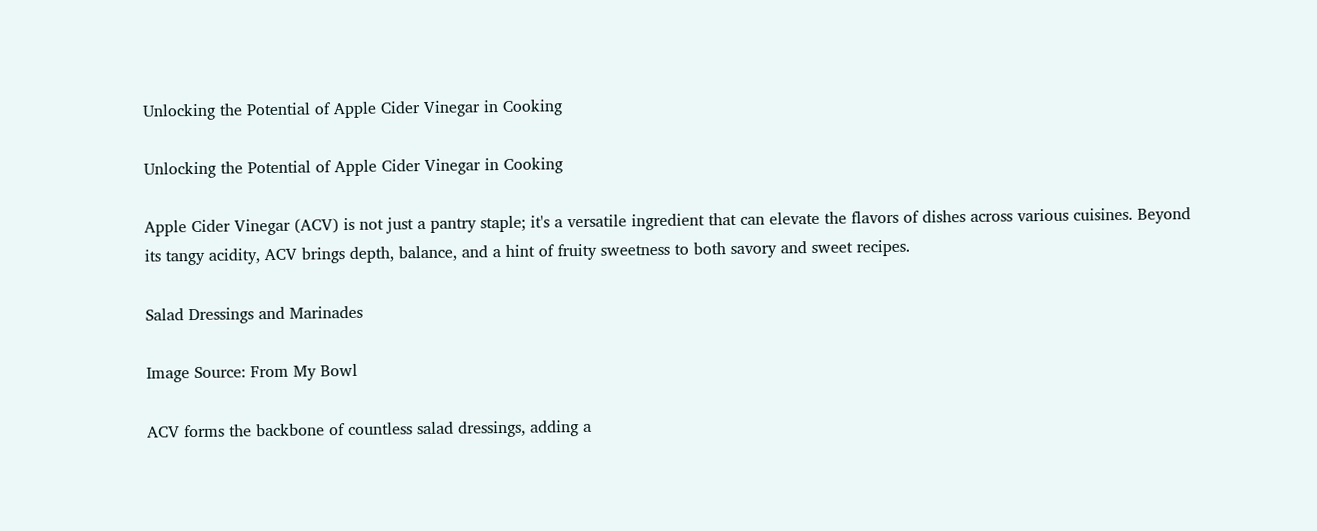Unlocking the Potential of Apple Cider Vinegar in Cooking

Unlocking the Potential of Apple Cider Vinegar in Cooking

Apple Cider Vinegar (ACV) is not just a pantry staple; it's a versatile ingredient that can elevate the flavors of dishes across various cuisines. Beyond its tangy acidity, ACV brings depth, balance, and a hint of fruity sweetness to both savory and sweet recipes.

Salad Dressings and Marinades

Image Source: From My Bowl

ACV forms the backbone of countless salad dressings, adding a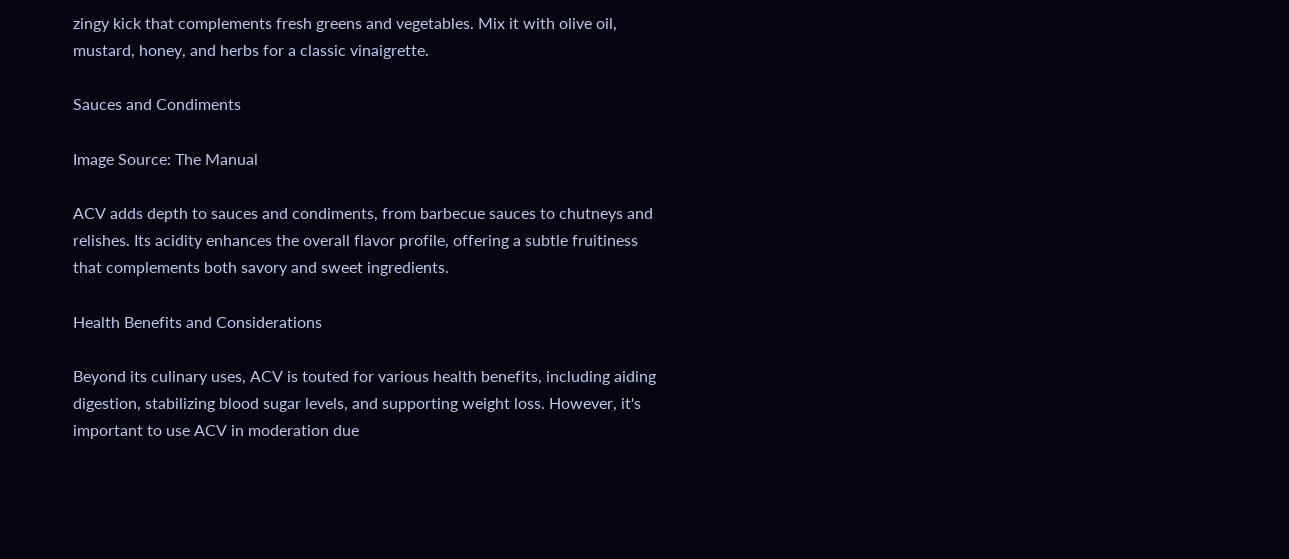zingy kick that complements fresh greens and vegetables. Mix it with olive oil, mustard, honey, and herbs for a classic vinaigrette.

Sauces and Condiments

Image Source: The Manual

ACV adds depth to sauces and condiments, from barbecue sauces to chutneys and relishes. Its acidity enhances the overall flavor profile, offering a subtle fruitiness that complements both savory and sweet ingredients.

Health Benefits and Considerations

Beyond its culinary uses, ACV is touted for various health benefits, including aiding digestion, stabilizing blood sugar levels, and supporting weight loss. However, it's important to use ACV in moderation due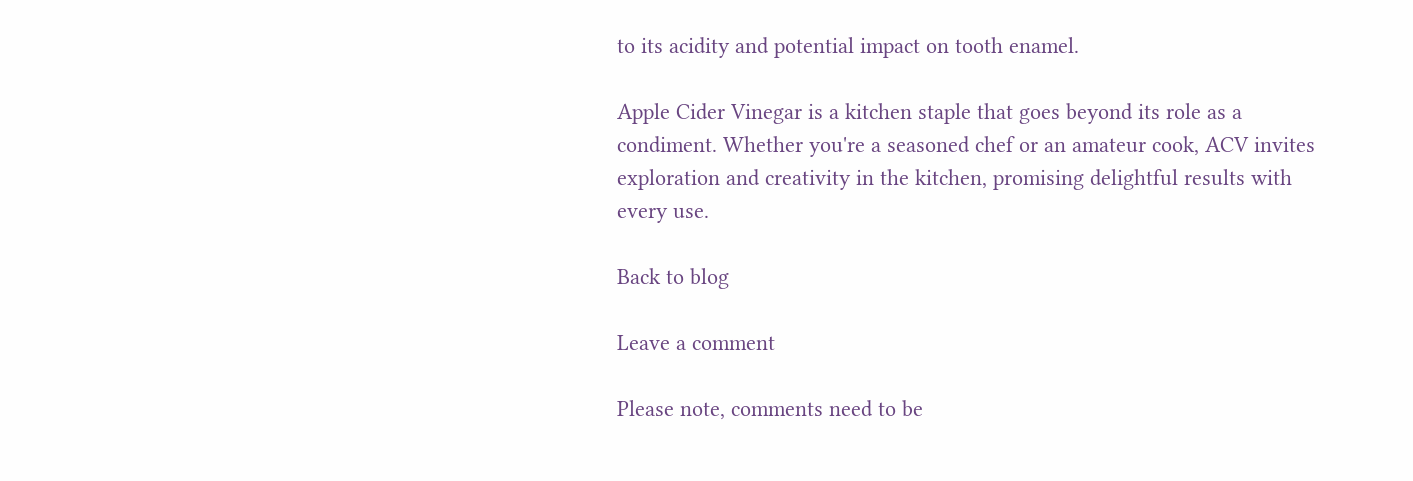to its acidity and potential impact on tooth enamel.

Apple Cider Vinegar is a kitchen staple that goes beyond its role as a condiment. Whether you're a seasoned chef or an amateur cook, ACV invites exploration and creativity in the kitchen, promising delightful results with every use.

Back to blog

Leave a comment

Please note, comments need to be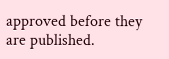approved before they are published.